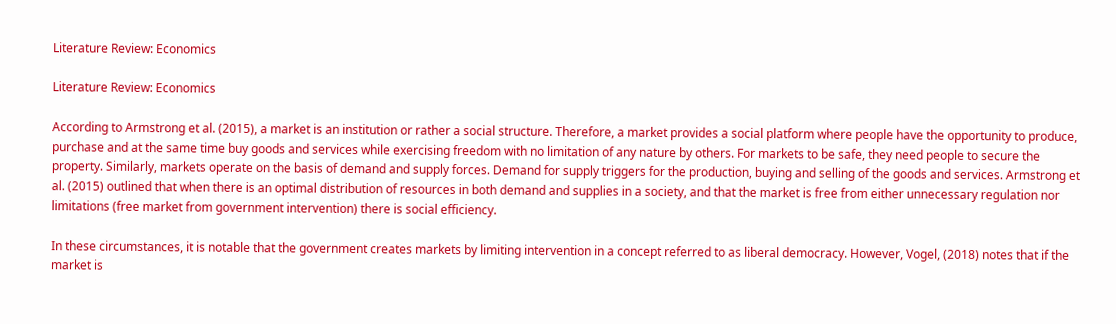Literature Review: Economics

Literature Review: Economics

According to Armstrong et al. (2015), a market is an institution or rather a social structure. Therefore, a market provides a social platform where people have the opportunity to produce, purchase and at the same time buy goods and services while exercising freedom with no limitation of any nature by others. For markets to be safe, they need people to secure the property. Similarly, markets operate on the basis of demand and supply forces. Demand for supply triggers for the production, buying and selling of the goods and services. Armstrong et al. (2015) outlined that when there is an optimal distribution of resources in both demand and supplies in a society, and that the market is free from either unnecessary regulation nor limitations (free market from government intervention) there is social efficiency.

In these circumstances, it is notable that the government creates markets by limiting intervention in a concept referred to as liberal democracy. However, Vogel, (2018) notes that if the market is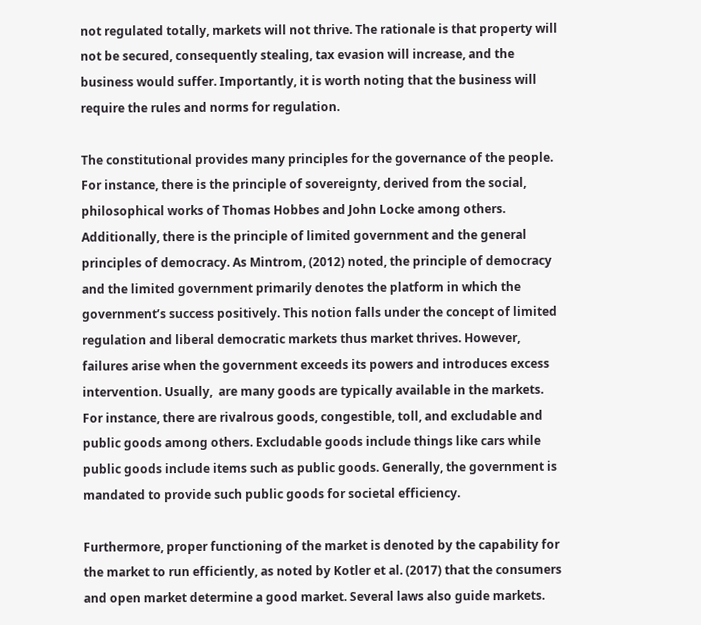not regulated totally, markets will not thrive. The rationale is that property will not be secured, consequently stealing, tax evasion will increase, and the business would suffer. Importantly, it is worth noting that the business will require the rules and norms for regulation.

The constitutional provides many principles for the governance of the people. For instance, there is the principle of sovereignty, derived from the social, philosophical works of Thomas Hobbes and John Locke among others. Additionally, there is the principle of limited government and the general principles of democracy. As Mintrom, (2012) noted, the principle of democracy and the limited government primarily denotes the platform in which the government’s success positively. This notion falls under the concept of limited regulation and liberal democratic markets thus market thrives. However, failures arise when the government exceeds its powers and introduces excess intervention. Usually,  are many goods are typically available in the markets. For instance, there are rivalrous goods, congestible, toll, and excludable and public goods among others. Excludable goods include things like cars while public goods include items such as public goods. Generally, the government is mandated to provide such public goods for societal efficiency.

Furthermore, proper functioning of the market is denoted by the capability for the market to run efficiently, as noted by Kotler et al. (2017) that the consumers and open market determine a good market. Several laws also guide markets.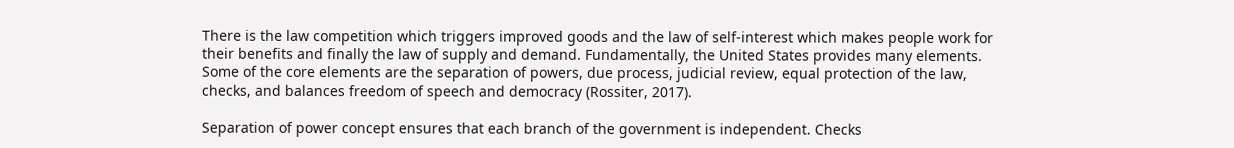There is the law competition which triggers improved goods and the law of self-interest which makes people work for their benefits and finally the law of supply and demand. Fundamentally, the United States provides many elements. Some of the core elements are the separation of powers, due process, judicial review, equal protection of the law, checks, and balances freedom of speech and democracy (Rossiter, 2017).

Separation of power concept ensures that each branch of the government is independent. Checks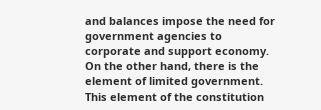and balances impose the need for government agencies to corporate and support economy. On the other hand, there is the element of limited government. This element of the constitution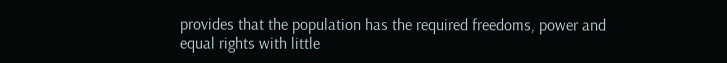provides that the population has the required freedoms, power and equal rights with little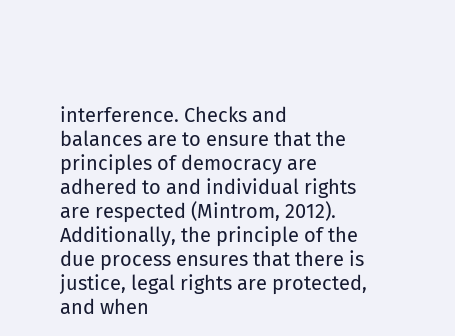interference. Checks and balances are to ensure that the principles of democracy are adhered to and individual rights are respected (Mintrom, 2012). Additionally, the principle of the due process ensures that there is justice, legal rights are protected, and when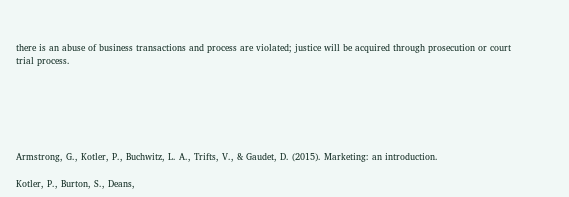there is an abuse of business transactions and process are violated; justice will be acquired through prosecution or court trial process.






Armstrong, G., Kotler, P., Buchwitz, L. A., Trifts, V., & Gaudet, D. (2015). Marketing: an introduction.

Kotler, P., Burton, S., Deans,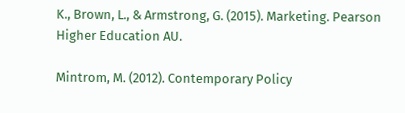K., Brown, L., & Armstrong, G. (2015). Marketing. Pearson Higher Education AU.

Mintrom, M. (2012). Contemporary Policy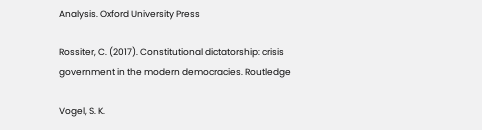Analysis. Oxford University Press

Rossiter, C. (2017). Constitutional dictatorship: crisis government in the modern democracies. Routledge

Vogel, S. K.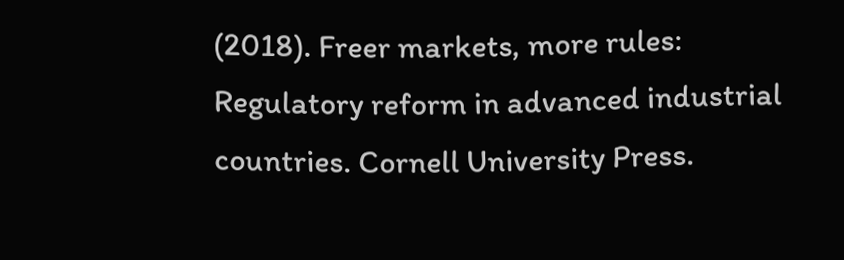(2018). Freer markets, more rules: Regulatory reform in advanced industrial countries. Cornell University Press.